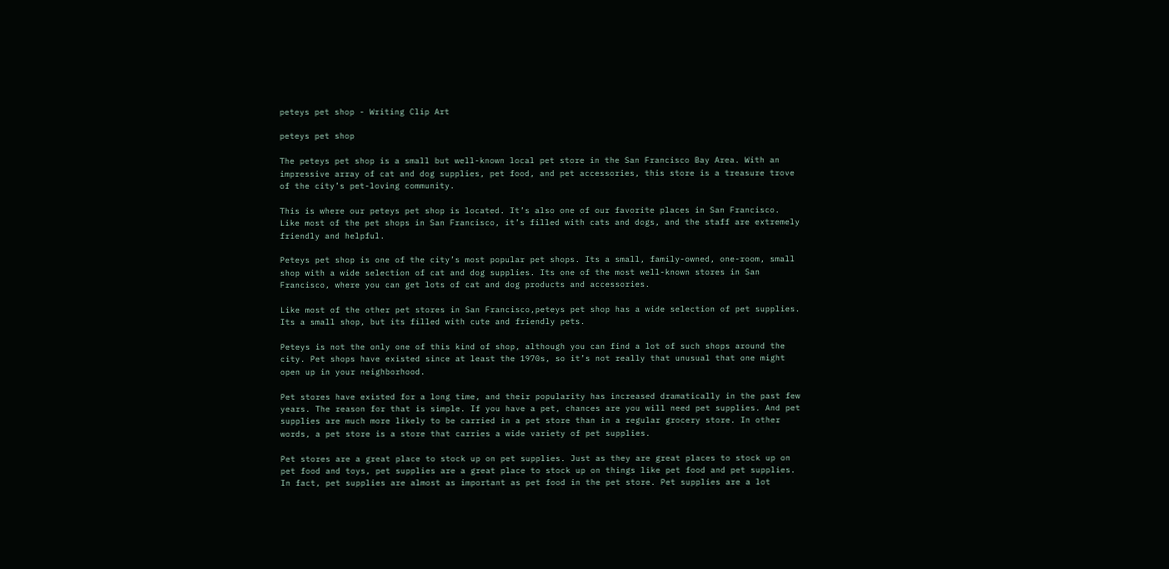peteys pet shop - Writing Clip Art

peteys pet shop

The peteys pet shop is a small but well-known local pet store in the San Francisco Bay Area. With an impressive array of cat and dog supplies, pet food, and pet accessories, this store is a treasure trove of the city’s pet-loving community.

This is where our peteys pet shop is located. It’s also one of our favorite places in San Francisco. Like most of the pet shops in San Francisco, it’s filled with cats and dogs, and the staff are extremely friendly and helpful.

Peteys pet shop is one of the city’s most popular pet shops. Its a small, family-owned, one-room, small shop with a wide selection of cat and dog supplies. Its one of the most well-known stores in San Francisco, where you can get lots of cat and dog products and accessories.

Like most of the other pet stores in San Francisco,peteys pet shop has a wide selection of pet supplies. Its a small shop, but its filled with cute and friendly pets.

Peteys is not the only one of this kind of shop, although you can find a lot of such shops around the city. Pet shops have existed since at least the 1970s, so it’s not really that unusual that one might open up in your neighborhood.

Pet stores have existed for a long time, and their popularity has increased dramatically in the past few years. The reason for that is simple. If you have a pet, chances are you will need pet supplies. And pet supplies are much more likely to be carried in a pet store than in a regular grocery store. In other words, a pet store is a store that carries a wide variety of pet supplies.

Pet stores are a great place to stock up on pet supplies. Just as they are great places to stock up on pet food and toys, pet supplies are a great place to stock up on things like pet food and pet supplies. In fact, pet supplies are almost as important as pet food in the pet store. Pet supplies are a lot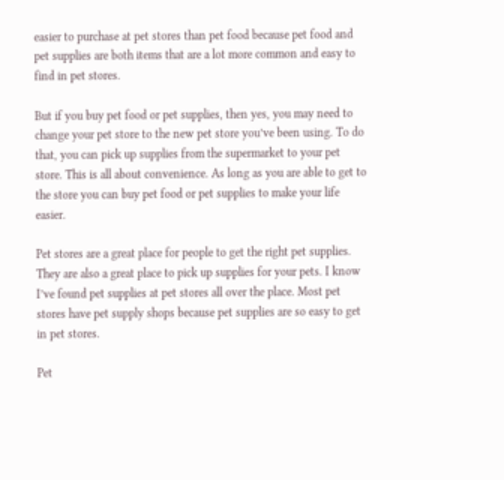easier to purchase at pet stores than pet food because pet food and pet supplies are both items that are a lot more common and easy to find in pet stores.

But if you buy pet food or pet supplies, then yes, you may need to change your pet store to the new pet store you’ve been using. To do that, you can pick up supplies from the supermarket to your pet store. This is all about convenience. As long as you are able to get to the store you can buy pet food or pet supplies to make your life easier.

Pet stores are a great place for people to get the right pet supplies. They are also a great place to pick up supplies for your pets. I know I’ve found pet supplies at pet stores all over the place. Most pet stores have pet supply shops because pet supplies are so easy to get in pet stores.

Pet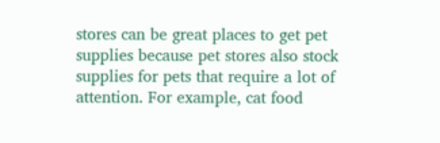stores can be great places to get pet supplies because pet stores also stock supplies for pets that require a lot of attention. For example, cat food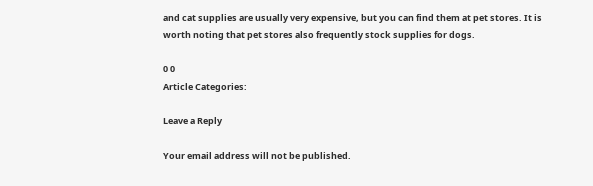and cat supplies are usually very expensive, but you can find them at pet stores. It is worth noting that pet stores also frequently stock supplies for dogs.

0 0
Article Categories:

Leave a Reply

Your email address will not be published.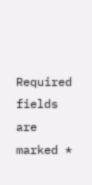Required fields are marked *